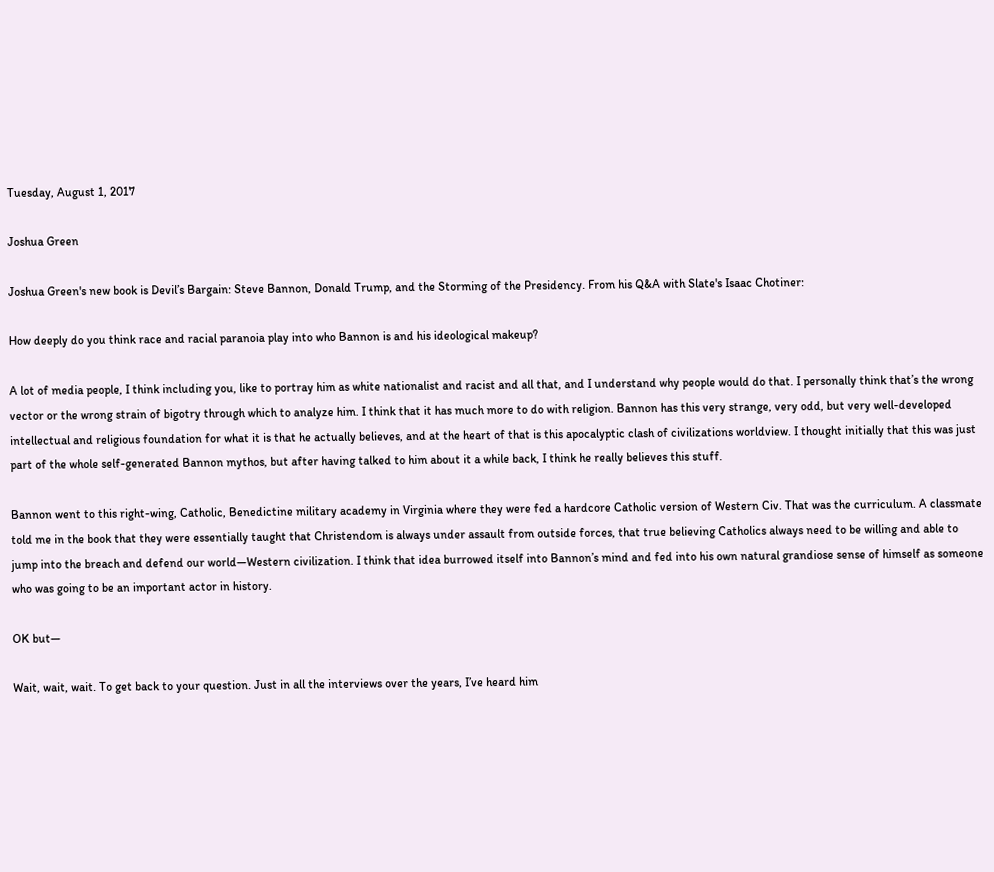Tuesday, August 1, 2017

Joshua Green

Joshua Green's new book is Devil’s Bargain: Steve Bannon, Donald Trump, and the Storming of the Presidency. From his Q&A with Slate's Isaac Chotiner:

How deeply do you think race and racial paranoia play into who Bannon is and his ideological makeup?

A lot of media people, I think including you, like to portray him as white nationalist and racist and all that, and I understand why people would do that. I personally think that’s the wrong vector or the wrong strain of bigotry through which to analyze him. I think that it has much more to do with religion. Bannon has this very strange, very odd, but very well-developed intellectual and religious foundation for what it is that he actually believes, and at the heart of that is this apocalyptic clash of civilizations worldview. I thought initially that this was just part of the whole self-generated Bannon mythos, but after having talked to him about it a while back, I think he really believes this stuff.

Bannon went to this right-wing, Catholic, Benedictine military academy in Virginia where they were fed a hardcore Catholic version of Western Civ. That was the curriculum. A classmate told me in the book that they were essentially taught that Christendom is always under assault from outside forces, that true believing Catholics always need to be willing and able to jump into the breach and defend our world—Western civilization. I think that idea burrowed itself into Bannon’s mind and fed into his own natural grandiose sense of himself as someone who was going to be an important actor in history.

OK but—

Wait, wait, wait. To get back to your question. Just in all the interviews over the years, I’ve heard him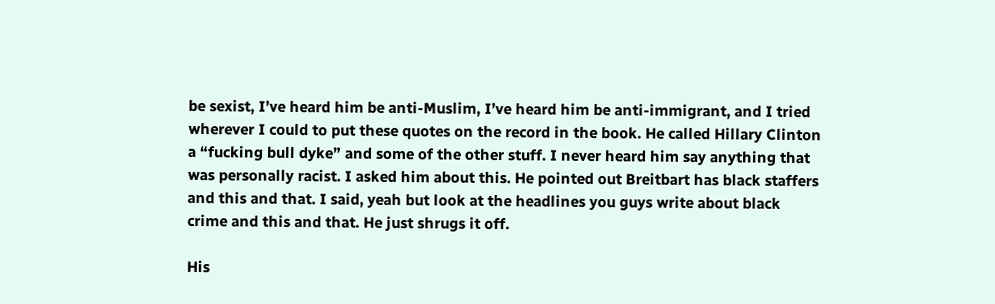be sexist, I’ve heard him be anti-Muslim, I’ve heard him be anti-immigrant, and I tried wherever I could to put these quotes on the record in the book. He called Hillary Clinton a “fucking bull dyke” and some of the other stuff. I never heard him say anything that was personally racist. I asked him about this. He pointed out Breitbart has black staffers and this and that. I said, yeah but look at the headlines you guys write about black crime and this and that. He just shrugs it off.

His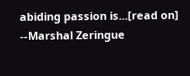abiding passion is...[read on]
--Marshal Zeringue